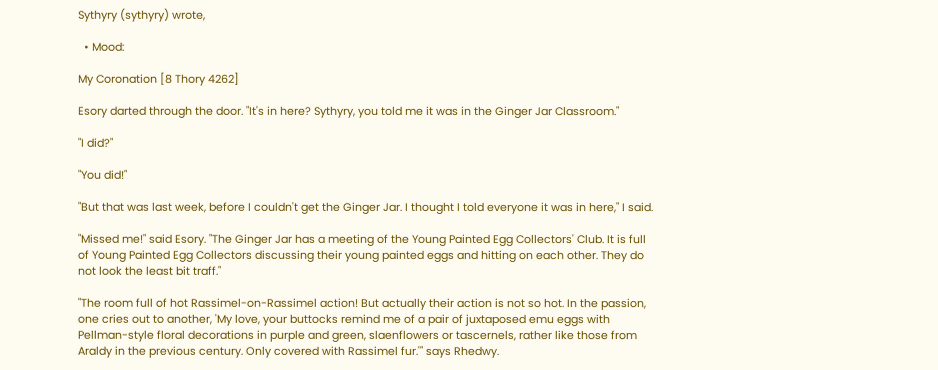Sythyry (sythyry) wrote,

  • Mood:

My Coronation [8 Thory 4262]

Esory darted through the door. "It's in here? Sythyry, you told me it was in the Ginger Jar Classroom."

"I did?"

"You did!"

"But that was last week, before I couldn't get the Ginger Jar. I thought I told everyone it was in here," I said.

"Missed me!" said Esory. "The Ginger Jar has a meeting of the Young Painted Egg Collectors' Club. It is full of Young Painted Egg Collectors discussing their young painted eggs and hitting on each other. They do not look the least bit traff."

"The room full of hot Rassimel-on-Rassimel action! But actually their action is not so hot. In the passion, one cries out to another, 'My love, your buttocks remind me of a pair of juxtaposed emu eggs with Pellman-style floral decorations in purple and green, slaenflowers or tascernels, rather like those from Araldy in the previous century. Only covered with Rassimel fur.'" says Rhedwy.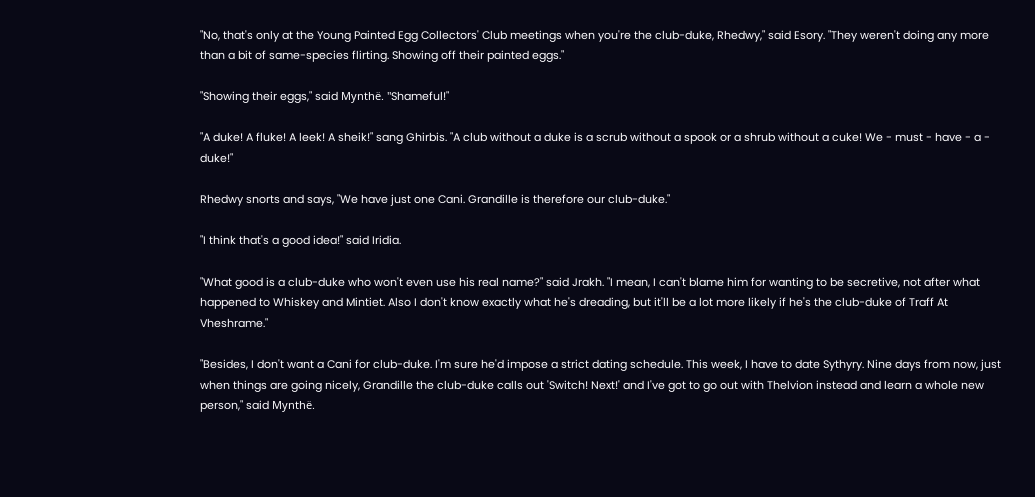"No, that's only at the Young Painted Egg Collectors' Club meetings when you're the club-duke, Rhedwy," said Esory. "They weren't doing any more than a bit of same-species flirting. Showing off their painted eggs."

"Showing their eggs," said Mynthë. "Shameful!"

"A duke! A fluke! A leek! A sheik!" sang Ghirbis. "A club without a duke is a scrub without a spook or a shrub without a cuke! We - must - have - a - duke!"

Rhedwy snorts and says, "We have just one Cani. Grandille is therefore our club-duke."

"I think that's a good idea!" said Iridia.

"What good is a club-duke who won't even use his real name?" said Jrakh. "I mean, I can't blame him for wanting to be secretive, not after what happened to Whiskey and Mintiet. Also I don't know exactly what he's dreading, but it'll be a lot more likely if he's the club-duke of Traff At Vheshrame."

"Besides, I don't want a Cani for club-duke. I'm sure he'd impose a strict dating schedule. This week, I have to date Sythyry. Nine days from now, just when things are going nicely, Grandille the club-duke calls out 'Switch! Next!' and I've got to go out with Thelvion instead and learn a whole new person," said Mynthë.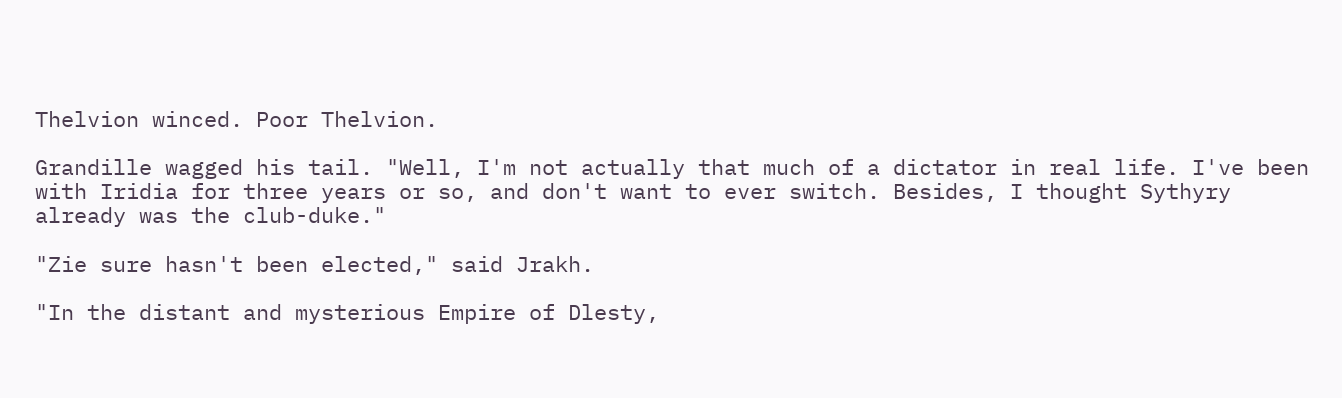Thelvion winced. Poor Thelvion.

Grandille wagged his tail. "Well, I'm not actually that much of a dictator in real life. I've been with Iridia for three years or so, and don't want to ever switch. Besides, I thought Sythyry already was the club-duke."

"Zie sure hasn't been elected," said Jrakh.

"In the distant and mysterious Empire of Dlesty,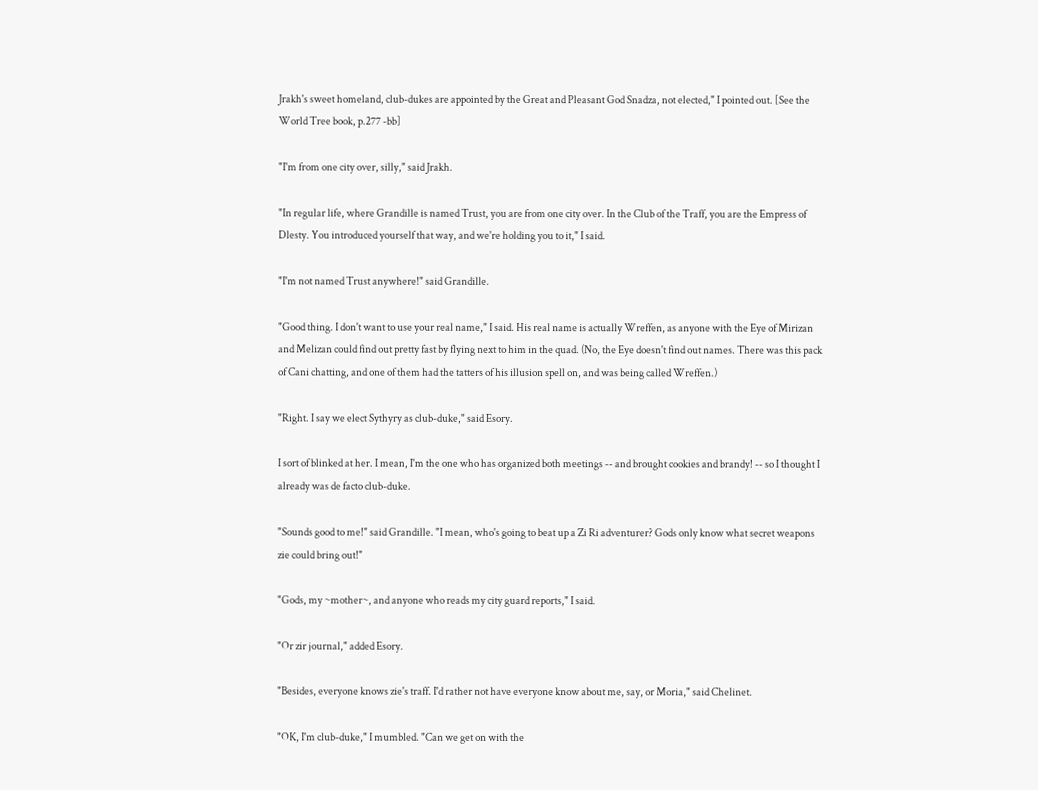Jrakh's sweet homeland, club-dukes are appointed by the Great and Pleasant God Snadza, not elected," I pointed out. [See the World Tree book, p.277 -bb]

"I'm from one city over, silly," said Jrakh.

"In regular life, where Grandille is named Trust, you are from one city over. In the Club of the Traff, you are the Empress of Dlesty. You introduced yourself that way, and we're holding you to it," I said.

"I'm not named Trust anywhere!" said Grandille.

"Good thing. I don't want to use your real name," I said. His real name is actually Wreffen, as anyone with the Eye of Mirizan and Melizan could find out pretty fast by flying next to him in the quad. (No, the Eye doesn't find out names. There was this pack of Cani chatting, and one of them had the tatters of his illusion spell on, and was being called Wreffen.)

"Right. I say we elect Sythyry as club-duke," said Esory.

I sort of blinked at her. I mean, I'm the one who has organized both meetings -- and brought cookies and brandy! -- so I thought I already was de facto club-duke.

"Sounds good to me!" said Grandille. "I mean, who's going to beat up a Zi Ri adventurer? Gods only know what secret weapons zie could bring out!"

"Gods, my ~mother~, and anyone who reads my city guard reports," I said.

"Or zir journal," added Esory.

"Besides, everyone knows zie's traff. I'd rather not have everyone know about me, say, or Moria," said Chelinet.

"OK, I'm club-duke," I mumbled. "Can we get on with the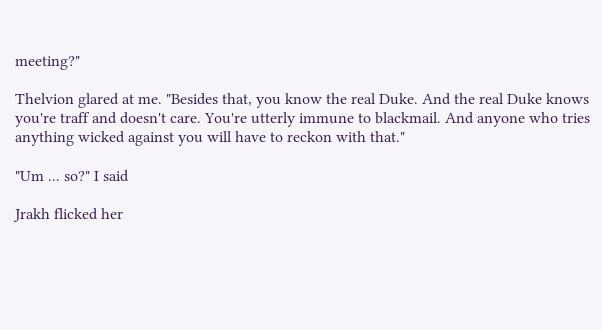meeting?"

Thelvion glared at me. "Besides that, you know the real Duke. And the real Duke knows you're traff and doesn't care. You're utterly immune to blackmail. And anyone who tries anything wicked against you will have to reckon with that."

"Um ... so?" I said

Jrakh flicked her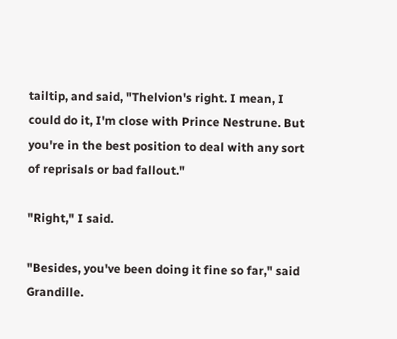tailtip, and said, "Thelvion's right. I mean, I could do it, I'm close with Prince Nestrune. But you're in the best position to deal with any sort of reprisals or bad fallout."

"Right," I said.

"Besides, you've been doing it fine so far," said Grandille.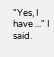"Yes, I have ..." I said.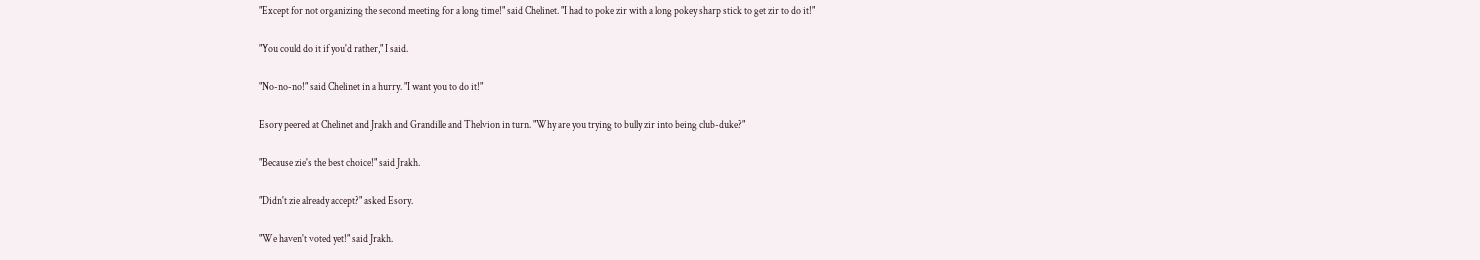"Except for not organizing the second meeting for a long time!" said Chelinet. "I had to poke zir with a long pokey sharp stick to get zir to do it!"

"You could do it if you'd rather," I said.

"No-no-no!" said Chelinet in a hurry. "I want you to do it!"

Esory peered at Chelinet and Jrakh and Grandille and Thelvion in turn. "Why are you trying to bully zir into being club-duke?"

"Because zie's the best choice!" said Jrakh.

"Didn't zie already accept?" asked Esory.

"We haven't voted yet!" said Jrakh.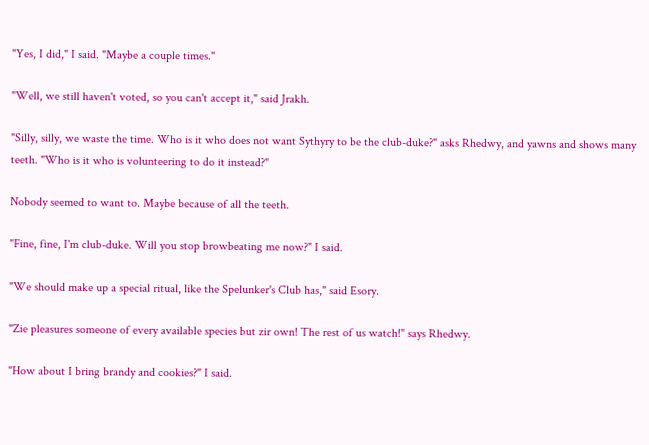"Yes, I did," I said. "Maybe a couple times."

"Well, we still haven't voted, so you can't accept it," said Jrakh.

"Silly, silly, we waste the time. Who is it who does not want Sythyry to be the club-duke?" asks Rhedwy, and yawns and shows many teeth. "Who is it who is volunteering to do it instead?"

Nobody seemed to want to. Maybe because of all the teeth.

"Fine, fine, I'm club-duke. Will you stop browbeating me now?" I said.

"We should make up a special ritual, like the Spelunker's Club has," said Esory.

"Zie pleasures someone of every available species but zir own! The rest of us watch!" says Rhedwy.

"How about I bring brandy and cookies?" I said.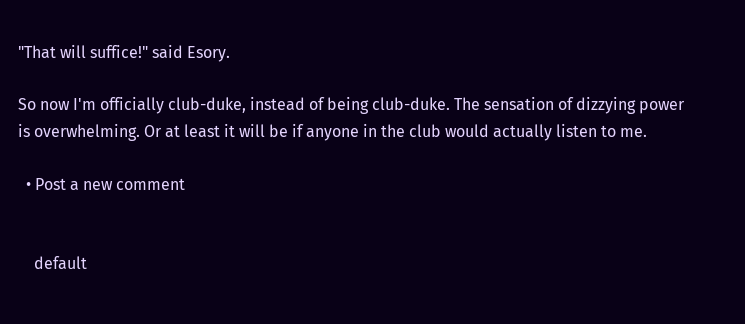"That will suffice!" said Esory.

So now I'm officially club-duke, instead of being club-duke. The sensation of dizzying power is overwhelming. Or at least it will be if anyone in the club would actually listen to me.

  • Post a new comment


    default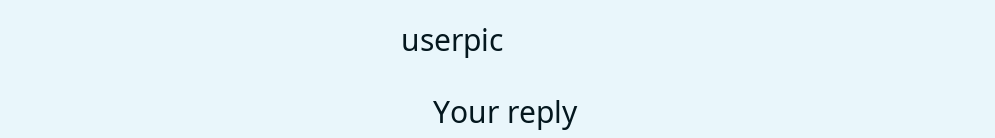userpic

    Your reply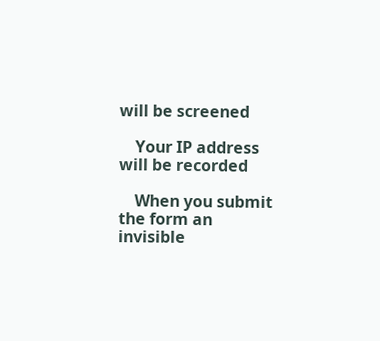will be screened

    Your IP address will be recorded

    When you submit the form an invisible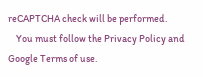reCAPTCHA check will be performed.
    You must follow the Privacy Policy and Google Terms of use.